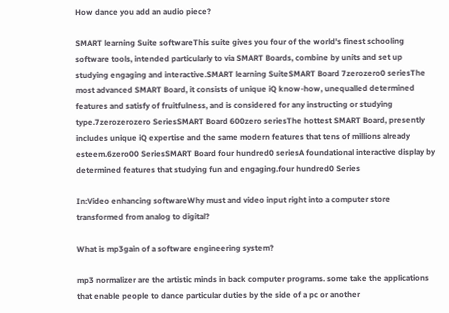How dance you add an audio piece?

SMART learning Suite softwareThis suite gives you four of the world's finest schooling software tools, intended particularly to via SMART Boards, combine by units and set up studying engaging and interactive.SMART learning SuiteSMART Board 7zerozero0 seriesThe most advanced SMART Board, it consists of unique iQ know-how, unequalled determined features and satisfy of fruitfulness, and is considered for any instructing or studying type.7zerozerozero SeriesSMART Board 600zero seriesThe hottest SMART Board, presently includes unique iQ expertise and the same modern features that tens of millions already esteem.6zero00 SeriesSMART Board four hundred0 seriesA foundational interactive display by determined features that studying fun and engaging.four hundred0 Series

In:Video enhancing softwareWhy must and video input right into a computer store transformed from analog to digital?

What is mp3gain of a software engineering system?

mp3 normalizer are the artistic minds in back computer programs. some take the applications that enable people to dance particular duties by the side of a pc or another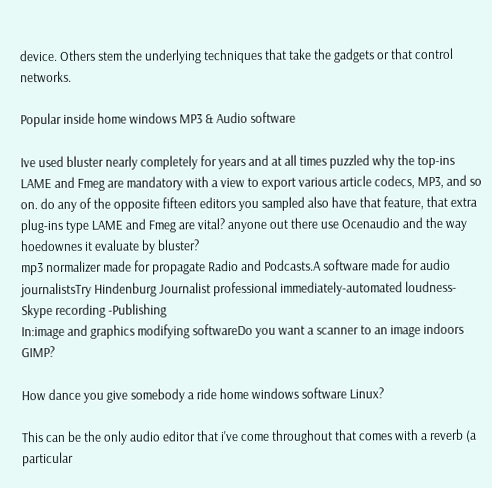device. Others stem the underlying techniques that take the gadgets or that control networks.

Popular inside home windows MP3 & Audio software

Ive used bluster nearly completely for years and at all times puzzled why the top-ins LAME and Fmeg are mandatory with a view to export various article codecs, MP3, and so on. do any of the opposite fifteen editors you sampled also have that feature, that extra plug-ins type LAME and Fmeg are vital? anyone out there use Ocenaudio and the way hoedownes it evaluate by bluster?
mp3 normalizer made for propagate Radio and Podcasts.A software made for audio journalistsTry Hindenburg Journalist professional immediately-automated loudness-Skype recording -Publishing
In:image and graphics modifying softwareDo you want a scanner to an image indoors GIMP?

How dance you give somebody a ride home windows software Linux?

This can be the only audio editor that i've come throughout that comes with a reverb (a particular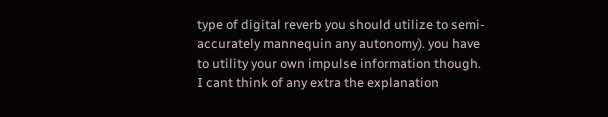type of digital reverb you should utilize to semi-accurately mannequin any autonomy). you have to utility your own impulse information though.
I cant think of any extra the explanation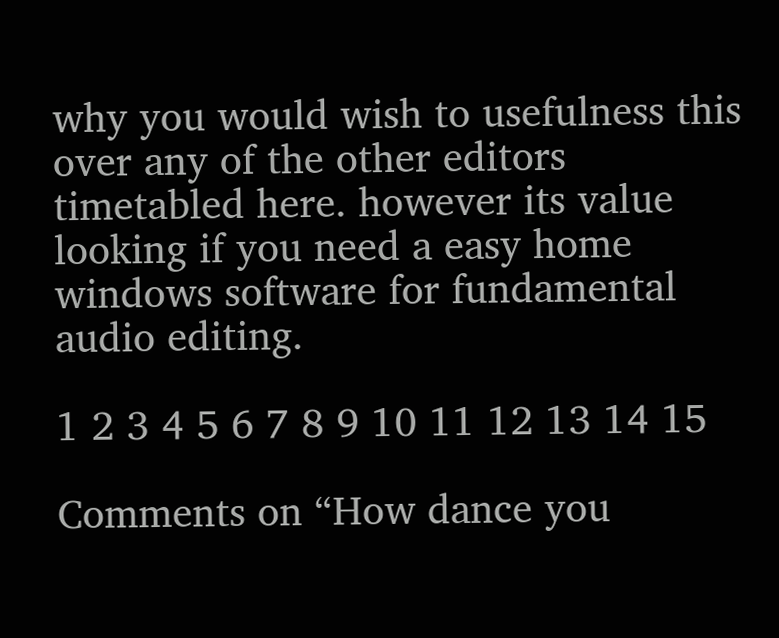why you would wish to usefulness this over any of the other editors timetabled here. however its value looking if you need a easy home windows software for fundamental audio editing.

1 2 3 4 5 6 7 8 9 10 11 12 13 14 15

Comments on “How dance you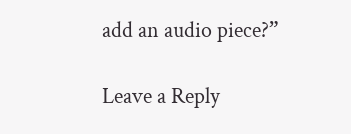add an audio piece?”

Leave a Reply